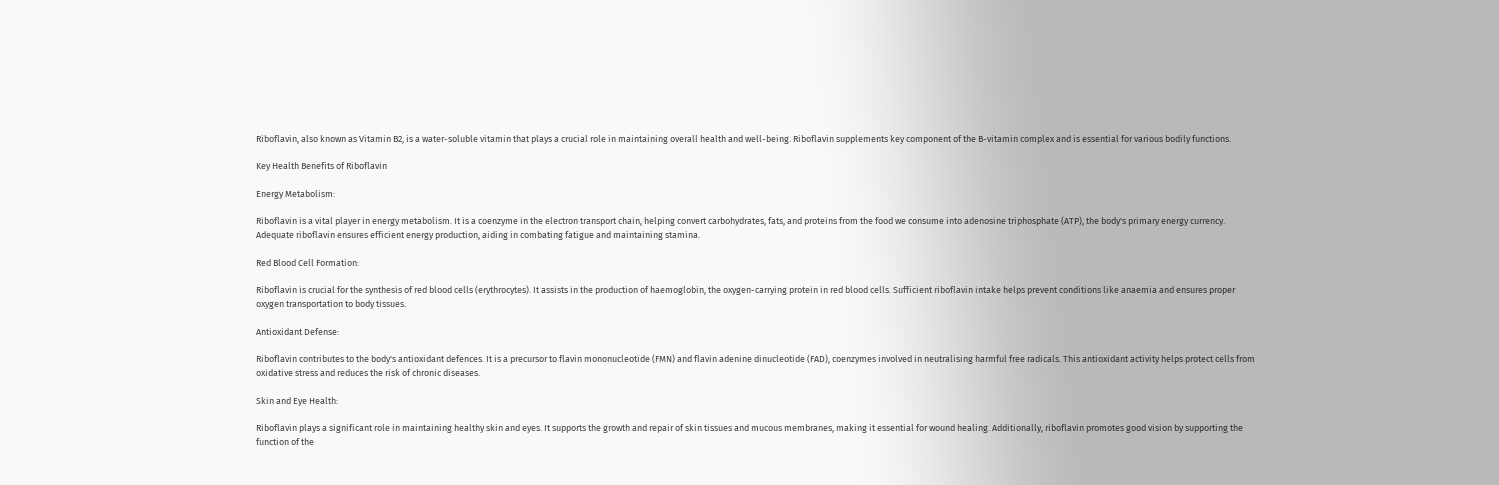Riboflavin, also known as Vitamin B2, is a water-soluble vitamin that plays a crucial role in maintaining overall health and well-being. Riboflavin supplements key component of the B-vitamin complex and is essential for various bodily functions.

Key Health Benefits of Riboflavin

Energy Metabolism:

Riboflavin is a vital player in energy metabolism. It is a coenzyme in the electron transport chain, helping convert carbohydrates, fats, and proteins from the food we consume into adenosine triphosphate (ATP), the body's primary energy currency. Adequate riboflavin ensures efficient energy production, aiding in combating fatigue and maintaining stamina.

Red Blood Cell Formation:

Riboflavin is crucial for the synthesis of red blood cells (erythrocytes). It assists in the production of haemoglobin, the oxygen-carrying protein in red blood cells. Sufficient riboflavin intake helps prevent conditions like anaemia and ensures proper oxygen transportation to body tissues.

Antioxidant Defense:

Riboflavin contributes to the body's antioxidant defences. It is a precursor to flavin mononucleotide (FMN) and flavin adenine dinucleotide (FAD), coenzymes involved in neutralising harmful free radicals. This antioxidant activity helps protect cells from oxidative stress and reduces the risk of chronic diseases.

Skin and Eye Health:

Riboflavin plays a significant role in maintaining healthy skin and eyes. It supports the growth and repair of skin tissues and mucous membranes, making it essential for wound healing. Additionally, riboflavin promotes good vision by supporting the function of the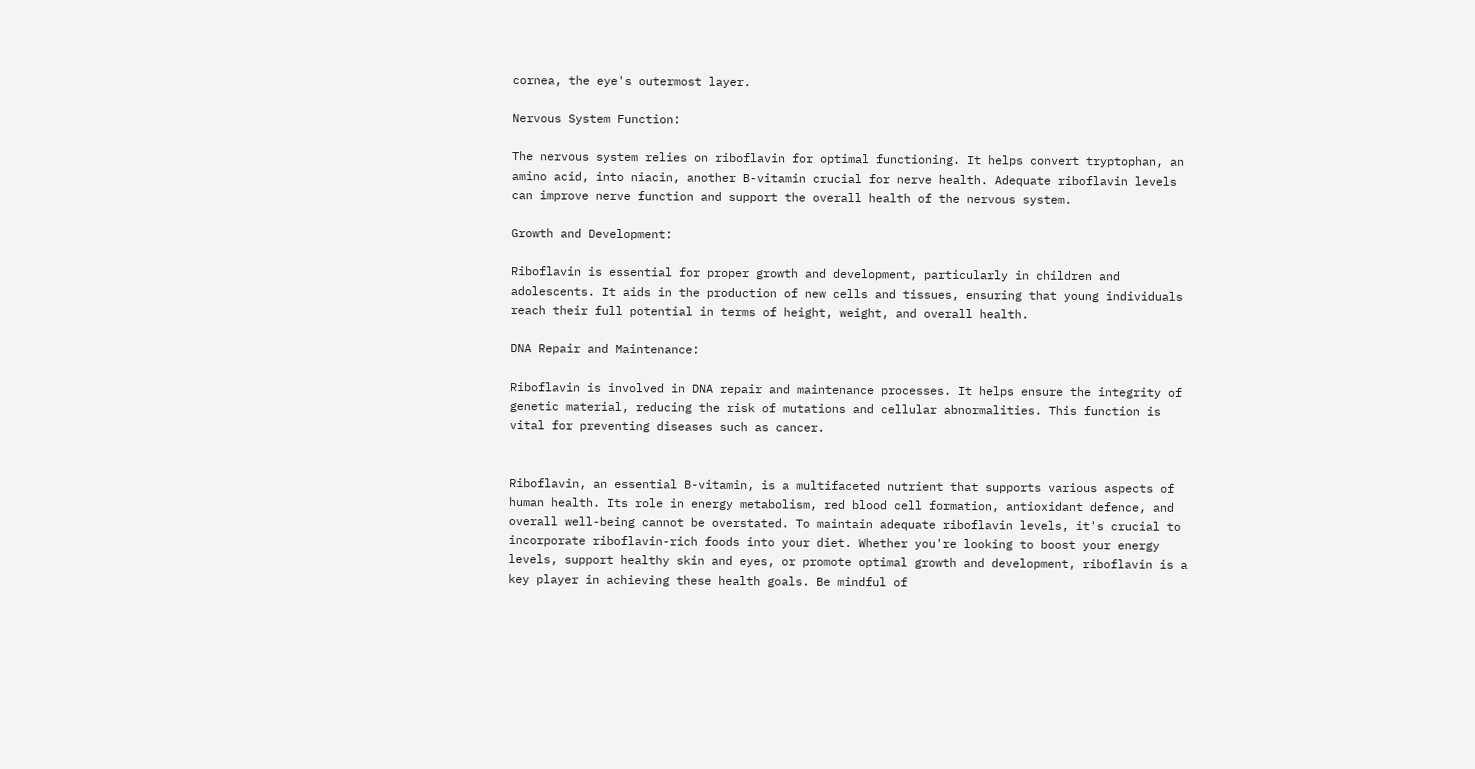cornea, the eye's outermost layer.

Nervous System Function:

The nervous system relies on riboflavin for optimal functioning. It helps convert tryptophan, an amino acid, into niacin, another B-vitamin crucial for nerve health. Adequate riboflavin levels can improve nerve function and support the overall health of the nervous system.

Growth and Development:

Riboflavin is essential for proper growth and development, particularly in children and adolescents. It aids in the production of new cells and tissues, ensuring that young individuals reach their full potential in terms of height, weight, and overall health.

DNA Repair and Maintenance:

Riboflavin is involved in DNA repair and maintenance processes. It helps ensure the integrity of genetic material, reducing the risk of mutations and cellular abnormalities. This function is vital for preventing diseases such as cancer.


Riboflavin, an essential B-vitamin, is a multifaceted nutrient that supports various aspects of human health. Its role in energy metabolism, red blood cell formation, antioxidant defence, and overall well-being cannot be overstated. To maintain adequate riboflavin levels, it's crucial to incorporate riboflavin-rich foods into your diet. Whether you're looking to boost your energy levels, support healthy skin and eyes, or promote optimal growth and development, riboflavin is a key player in achieving these health goals. Be mindful of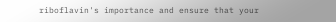riboflavin's importance and ensure that your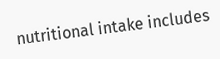nutritional intake includes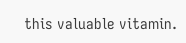this valuable vitamin.